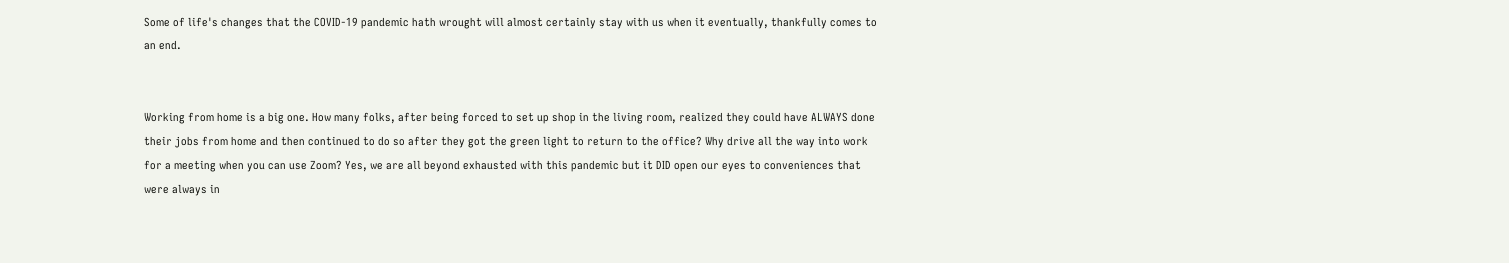Some of life's changes that the COVID-19 pandemic hath wrought will almost certainly stay with us when it eventually, thankfully comes to an end.


Working from home is a big one. How many folks, after being forced to set up shop in the living room, realized they could have ALWAYS done their jobs from home and then continued to do so after they got the green light to return to the office? Why drive all the way into work for a meeting when you can use Zoom? Yes, we are all beyond exhausted with this pandemic but it DID open our eyes to conveniences that were always in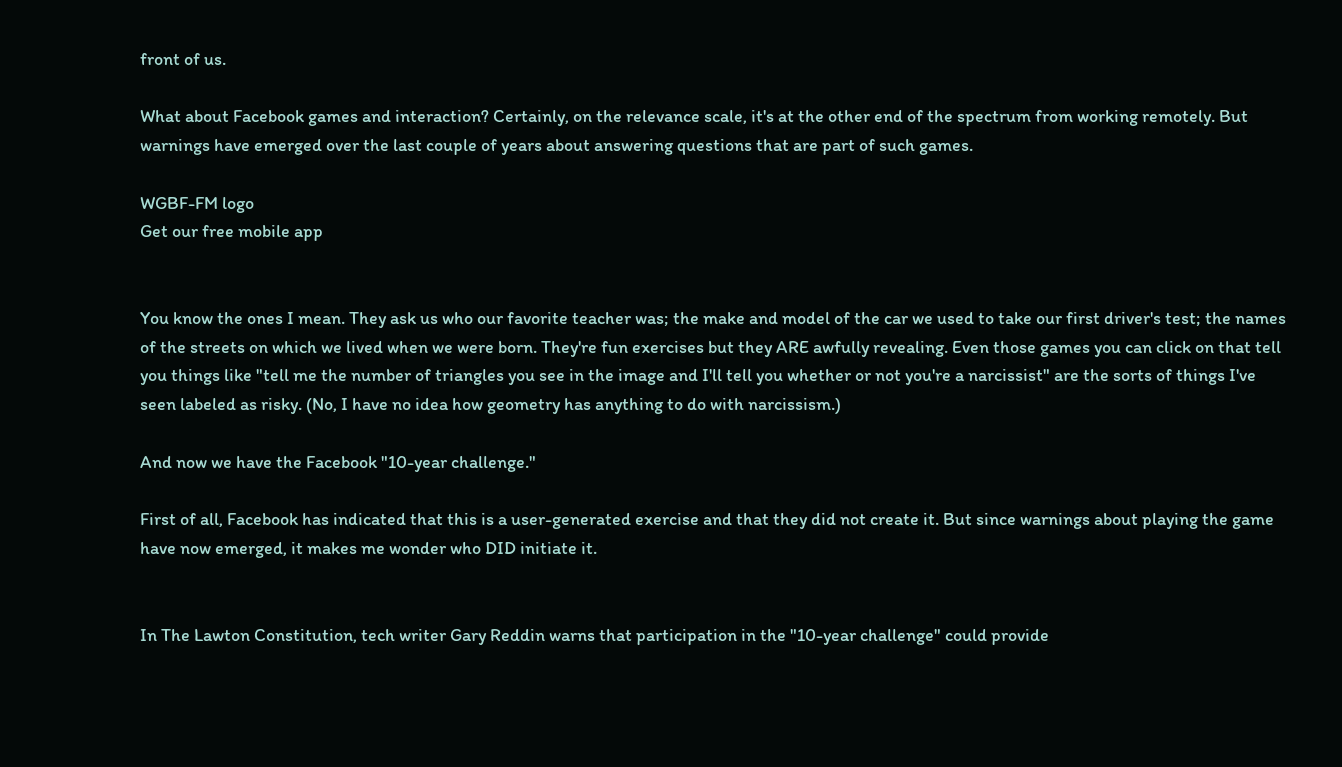front of us.

What about Facebook games and interaction? Certainly, on the relevance scale, it's at the other end of the spectrum from working remotely. But warnings have emerged over the last couple of years about answering questions that are part of such games.

WGBF-FM logo
Get our free mobile app


You know the ones I mean. They ask us who our favorite teacher was; the make and model of the car we used to take our first driver's test; the names of the streets on which we lived when we were born. They're fun exercises but they ARE awfully revealing. Even those games you can click on that tell you things like "tell me the number of triangles you see in the image and I'll tell you whether or not you're a narcissist" are the sorts of things I've seen labeled as risky. (No, I have no idea how geometry has anything to do with narcissism.)

And now we have the Facebook "10-year challenge."

First of all, Facebook has indicated that this is a user-generated exercise and that they did not create it. But since warnings about playing the game have now emerged, it makes me wonder who DID initiate it.


In The Lawton Constitution, tech writer Gary Reddin warns that participation in the "10-year challenge" could provide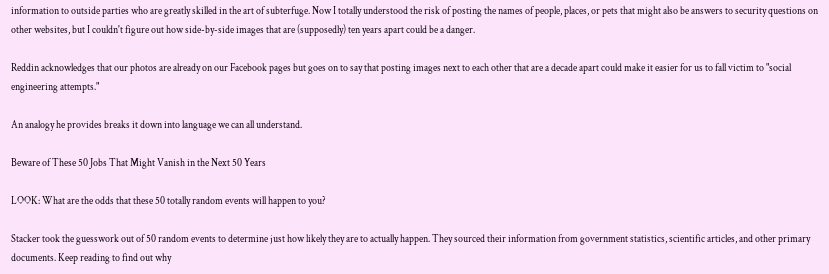information to outside parties who are greatly skilled in the art of subterfuge. Now I totally understood the risk of posting the names of people, places, or pets that might also be answers to security questions on other websites, but I couldn't figure out how side-by-side images that are (supposedly) ten years apart could be a danger.

Reddin acknowledges that our photos are already on our Facebook pages but goes on to say that posting images next to each other that are a decade apart could make it easier for us to fall victim to "social engineering attempts."

An analogy he provides breaks it down into language we can all understand.

Beware of These 50 Jobs That Might Vanish in the Next 50 Years

LOOK: What are the odds that these 50 totally random events will happen to you?

Stacker took the guesswork out of 50 random events to determine just how likely they are to actually happen. They sourced their information from government statistics, scientific articles, and other primary documents. Keep reading to find out why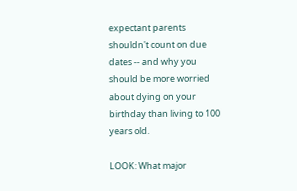expectant parents shouldn't count on due dates -- and why you should be more worried about dying on your birthday than living to 100 years old.

LOOK: What major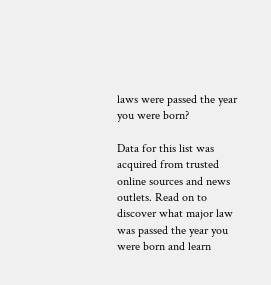laws were passed the year you were born?

Data for this list was acquired from trusted online sources and news outlets. Read on to discover what major law was passed the year you were born and learn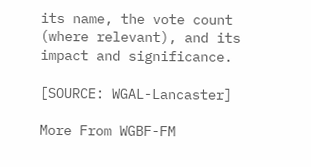its name, the vote count (where relevant), and its impact and significance.

[SOURCE: WGAL-Lancaster]

More From WGBF-FM